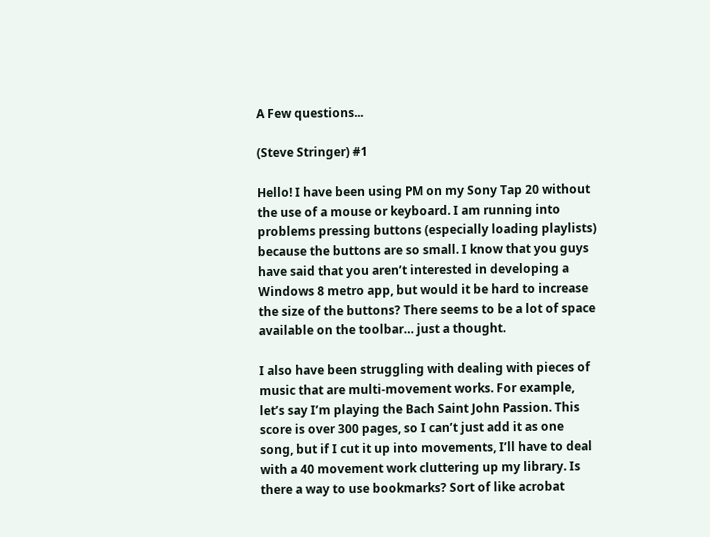A Few questions...

(Steve Stringer) #1

Hello! I have been using PM on my Sony Tap 20 without the use of a mouse or keyboard. I am running into problems pressing buttons (especially loading playlists) because the buttons are so small. I know that you guys have said that you aren’t interested in developing a Windows 8 metro app, but would it be hard to increase the size of the buttons? There seems to be a lot of space available on the toolbar… just a thought.

I also have been struggling with dealing with pieces of music that are multi-movement works. For example, let’s say I’m playing the Bach Saint John Passion. This score is over 300 pages, so I can’t just add it as one song, but if I cut it up into movements, I’ll have to deal with a 40 movement work cluttering up my library. Is there a way to use bookmarks? Sort of like acrobat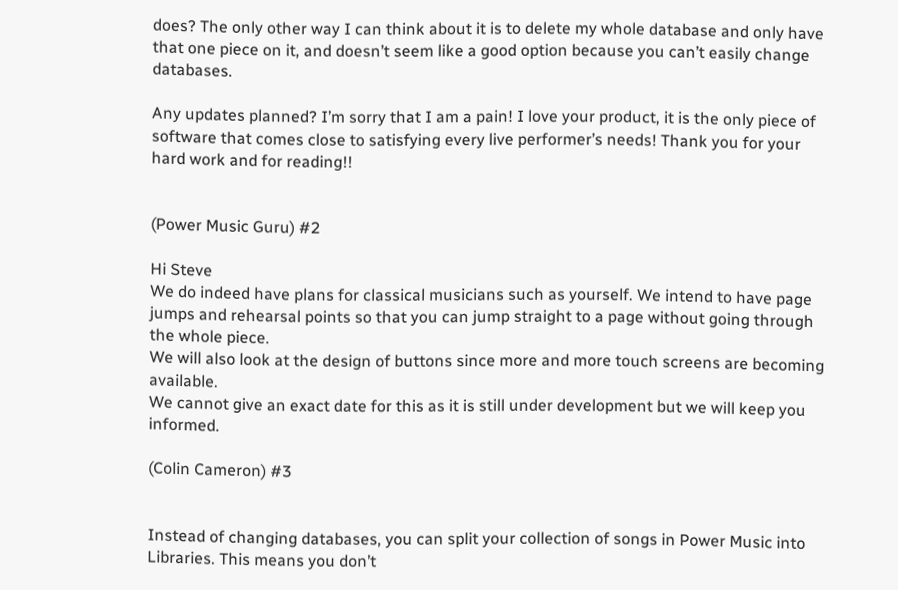does? The only other way I can think about it is to delete my whole database and only have that one piece on it, and doesn’t seem like a good option because you can’t easily change databases.

Any updates planned? I’m sorry that I am a pain! I love your product, it is the only piece of software that comes close to satisfying every live performer’s needs! Thank you for your hard work and for reading!!


(Power Music Guru) #2

Hi Steve
We do indeed have plans for classical musicians such as yourself. We intend to have page jumps and rehearsal points so that you can jump straight to a page without going through the whole piece.
We will also look at the design of buttons since more and more touch screens are becoming available.
We cannot give an exact date for this as it is still under development but we will keep you informed.

(Colin Cameron) #3


Instead of changing databases, you can split your collection of songs in Power Music into Libraries. This means you don’t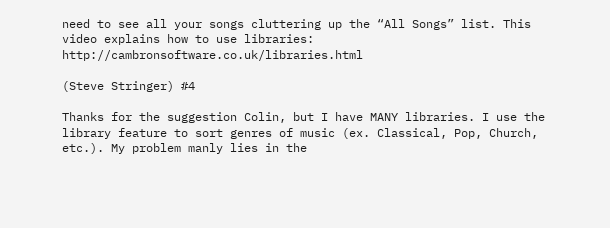need to see all your songs cluttering up the “All Songs” list. This video explains how to use libraries: http://cambronsoftware.co.uk/libraries.html

(Steve Stringer) #4

Thanks for the suggestion Colin, but I have MANY libraries. I use the library feature to sort genres of music (ex. Classical, Pop, Church, etc.). My problem manly lies in the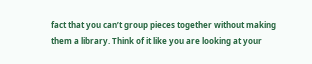fact that you can’t group pieces together without making them a library. Think of it like you are looking at your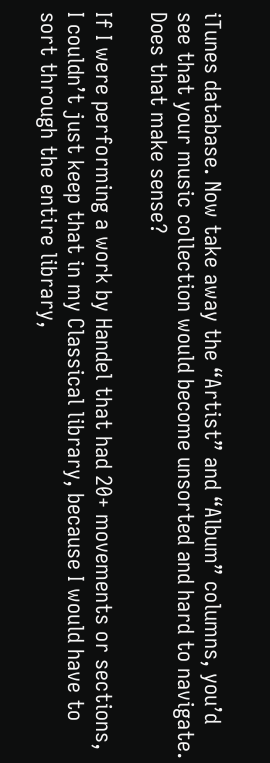iTunes database. Now take away the “Artist” and “Album” columns, you’d see that your music collection would become unsorted and hard to navigate. Does that make sense?

If I were performing a work by Handel that had 20+ movements or sections, I couldn’t just keep that in my Classical library, because I would have to sort through the entire library,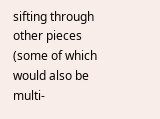sifting through other pieces (some of which would also be multi-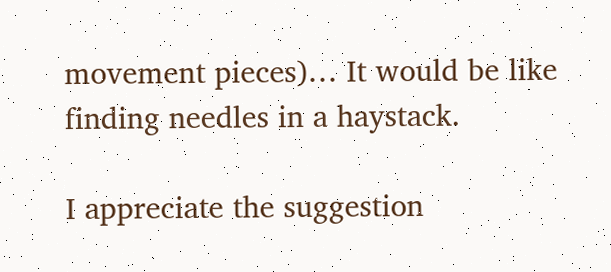movement pieces)… It would be like finding needles in a haystack.

I appreciate the suggestion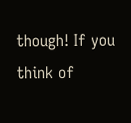though! If you think of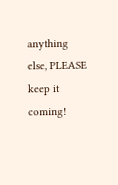anything else, PLEASE keep it coming!